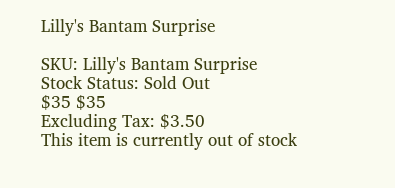Lilly's Bantam Surprise

SKU: Lilly's Bantam Surprise
Stock Status: Sold Out
$35 $35
Excluding Tax: $3.50
This item is currently out of stock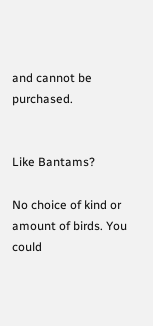and cannot be purchased.


Like Bantams?

No choice of kind or amount of birds. You could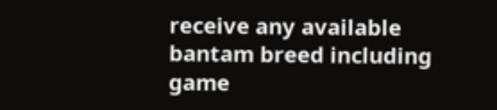receive any available bantam breed including game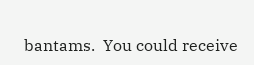bantams.  You could receive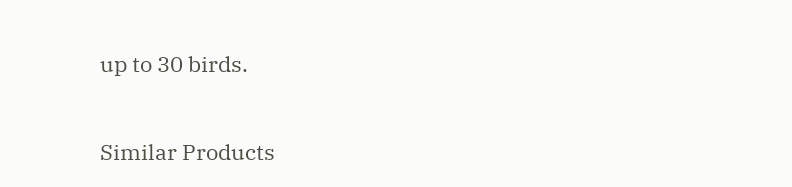up to 30 birds.

Similar Products